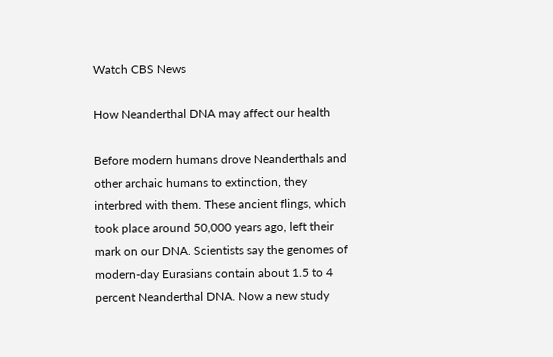Watch CBS News

How Neanderthal DNA may affect our health

Before modern humans drove Neanderthals and other archaic humans to extinction, they interbred with them. These ancient flings, which took place around 50,000 years ago, left their mark on our DNA. Scientists say the genomes of modern-day Eurasians contain about 1.5 to 4 percent Neanderthal DNA. Now a new study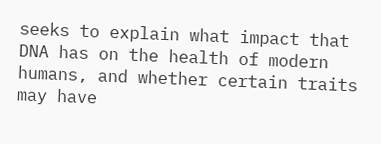seeks to explain what impact that DNA has on the health of modern humans, and whether certain traits may have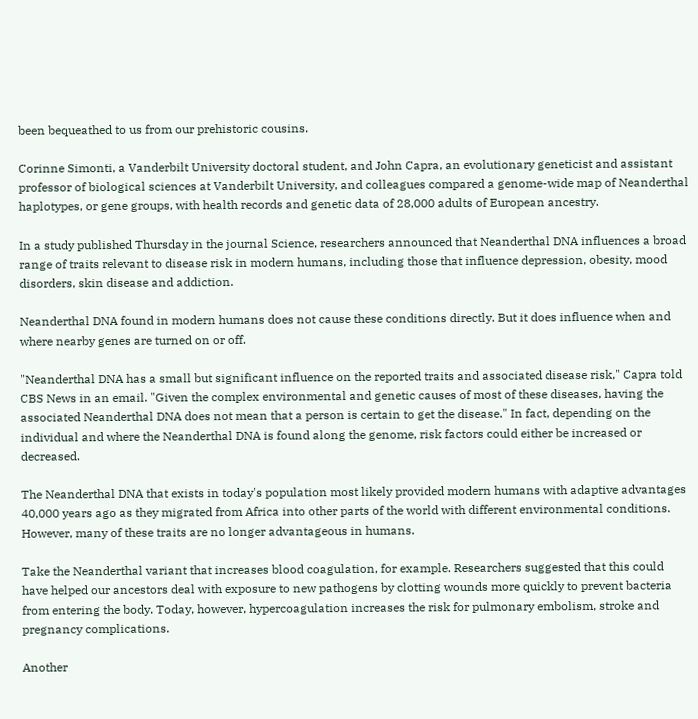been bequeathed to us from our prehistoric cousins.

Corinne Simonti, a Vanderbilt University doctoral student, and John Capra, an evolutionary geneticist and assistant professor of biological sciences at Vanderbilt University, and colleagues compared a genome-wide map of Neanderthal haplotypes, or gene groups, with health records and genetic data of 28,000 adults of European ancestry.

In a study published Thursday in the journal Science, researchers announced that Neanderthal DNA influences a broad range of traits relevant to disease risk in modern humans, including those that influence depression, obesity, mood disorders, skin disease and addiction.

Neanderthal DNA found in modern humans does not cause these conditions directly. But it does influence when and where nearby genes are turned on or off.

"Neanderthal DNA has a small but significant influence on the reported traits and associated disease risk," Capra told CBS News in an email. "Given the complex environmental and genetic causes of most of these diseases, having the associated Neanderthal DNA does not mean that a person is certain to get the disease." In fact, depending on the individual and where the Neanderthal DNA is found along the genome, risk factors could either be increased or decreased.

The Neanderthal DNA that exists in today's population most likely provided modern humans with adaptive advantages 40,000 years ago as they migrated from Africa into other parts of the world with different environmental conditions. However, many of these traits are no longer advantageous in humans.

Take the Neanderthal variant that increases blood coagulation, for example. Researchers suggested that this could have helped our ancestors deal with exposure to new pathogens by clotting wounds more quickly to prevent bacteria from entering the body. Today, however, hypercoagulation increases the risk for pulmonary embolism, stroke and pregnancy complications.

Another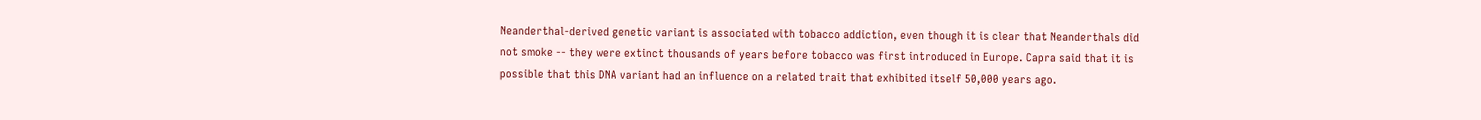Neanderthal-derived genetic variant is associated with tobacco addiction, even though it is clear that Neanderthals did not smoke -- they were extinct thousands of years before tobacco was first introduced in Europe. Capra said that it is possible that this DNA variant had an influence on a related trait that exhibited itself 50,000 years ago.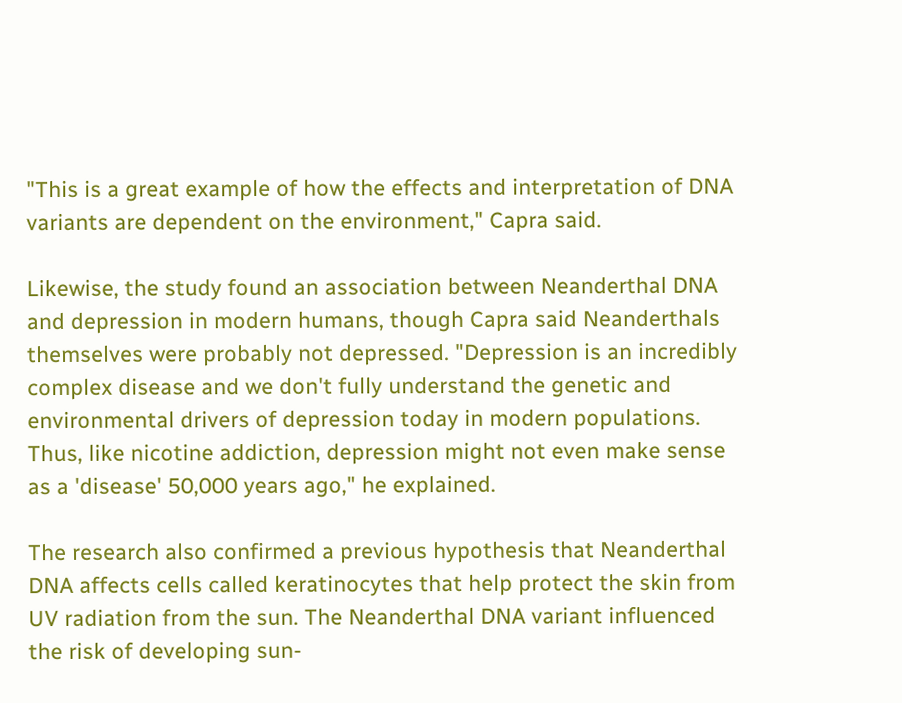"This is a great example of how the effects and interpretation of DNA variants are dependent on the environment," Capra said.

Likewise, the study found an association between Neanderthal DNA and depression in modern humans, though Capra said Neanderthals themselves were probably not depressed. "Depression is an incredibly complex disease and we don't fully understand the genetic and environmental drivers of depression today in modern populations. Thus, like nicotine addiction, depression might not even make sense as a 'disease' 50,000 years ago," he explained.

The research also confirmed a previous hypothesis that Neanderthal DNA affects cells called keratinocytes that help protect the skin from UV radiation from the sun. The Neanderthal DNA variant influenced the risk of developing sun-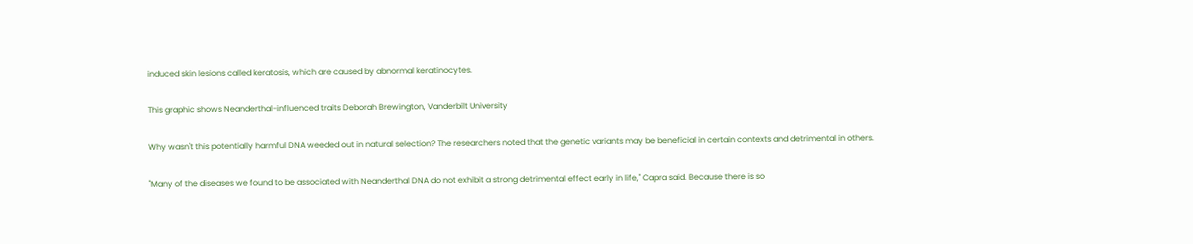induced skin lesions called keratosis, which are caused by abnormal keratinocytes.

This graphic shows Neanderthal-influenced traits Deborah Brewington, Vanderbilt University

Why wasn't this potentially harmful DNA weeded out in natural selection? The researchers noted that the genetic variants may be beneficial in certain contexts and detrimental in others.

"Many of the diseases we found to be associated with Neanderthal DNA do not exhibit a strong detrimental effect early in life," Capra said. Because there is so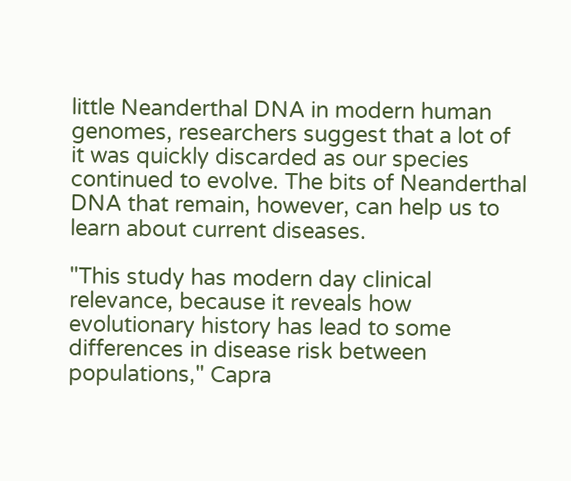little Neanderthal DNA in modern human genomes, researchers suggest that a lot of it was quickly discarded as our species continued to evolve. The bits of Neanderthal DNA that remain, however, can help us to learn about current diseases.

"This study has modern day clinical relevance, because it reveals how evolutionary history has lead to some differences in disease risk between populations," Capra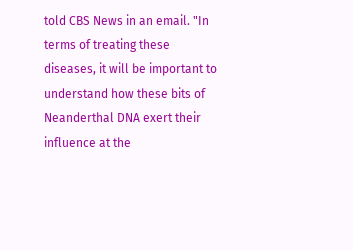told CBS News in an email. "In terms of treating these diseases, it will be important to understand how these bits of Neanderthal DNA exert their influence at the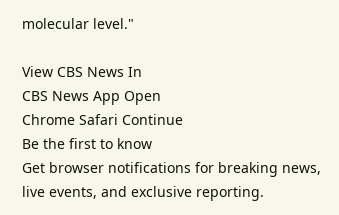molecular level."

View CBS News In
CBS News App Open
Chrome Safari Continue
Be the first to know
Get browser notifications for breaking news, live events, and exclusive reporting.